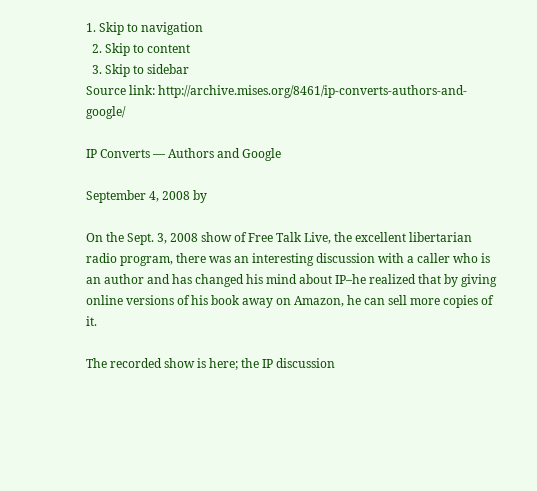1. Skip to navigation
  2. Skip to content
  3. Skip to sidebar
Source link: http://archive.mises.org/8461/ip-converts-authors-and-google/

IP Converts — Authors and Google

September 4, 2008 by

On the Sept. 3, 2008 show of Free Talk Live, the excellent libertarian radio program, there was an interesting discussion with a caller who is an author and has changed his mind about IP–he realized that by giving online versions of his book away on Amazon, he can sell more copies of it.

The recorded show is here; the IP discussion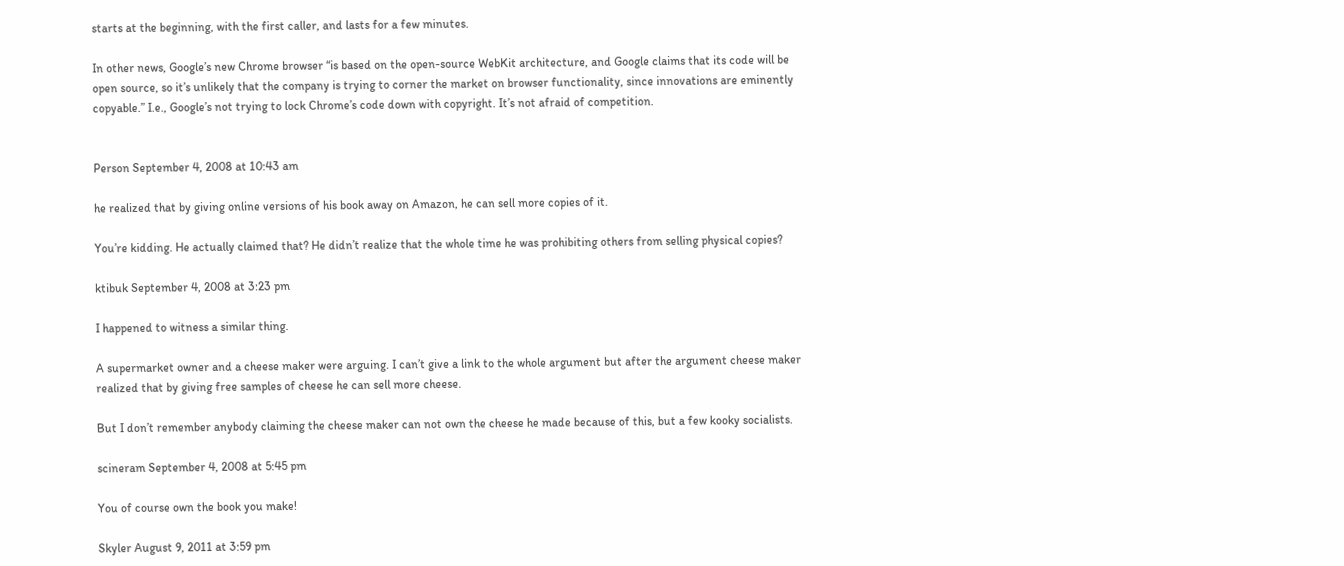starts at the beginning, with the first caller, and lasts for a few minutes.

In other news, Google’s new Chrome browser “is based on the open-source WebKit architecture, and Google claims that its code will be open source, so it’s unlikely that the company is trying to corner the market on browser functionality, since innovations are eminently copyable.” I.e., Google’s not trying to lock Chrome’s code down with copyright. It’s not afraid of competition.


Person September 4, 2008 at 10:43 am

he realized that by giving online versions of his book away on Amazon, he can sell more copies of it.

You’re kidding. He actually claimed that? He didn’t realize that the whole time he was prohibiting others from selling physical copies?

ktibuk September 4, 2008 at 3:23 pm

I happened to witness a similar thing.

A supermarket owner and a cheese maker were arguing. I can’t give a link to the whole argument but after the argument cheese maker realized that by giving free samples of cheese he can sell more cheese.

But I don’t remember anybody claiming the cheese maker can not own the cheese he made because of this, but a few kooky socialists.

scineram September 4, 2008 at 5:45 pm

You of course own the book you make!

Skyler August 9, 2011 at 3:59 pm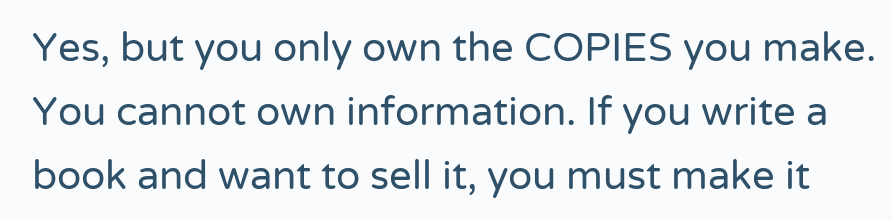Yes, but you only own the COPIES you make. You cannot own information. If you write a book and want to sell it, you must make it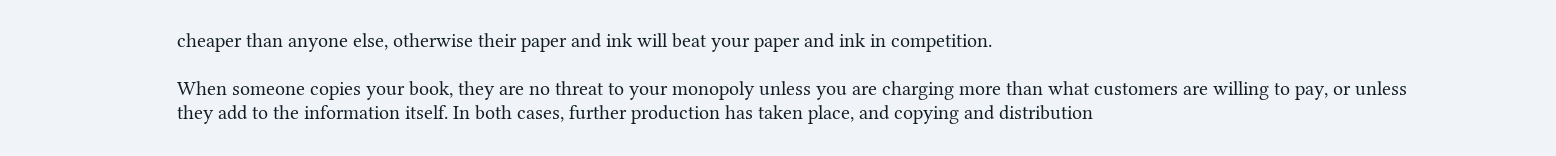cheaper than anyone else, otherwise their paper and ink will beat your paper and ink in competition.

When someone copies your book, they are no threat to your monopoly unless you are charging more than what customers are willing to pay, or unless they add to the information itself. In both cases, further production has taken place, and copying and distribution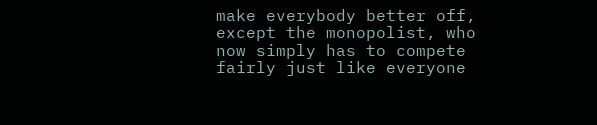make everybody better off, except the monopolist, who now simply has to compete fairly just like everyone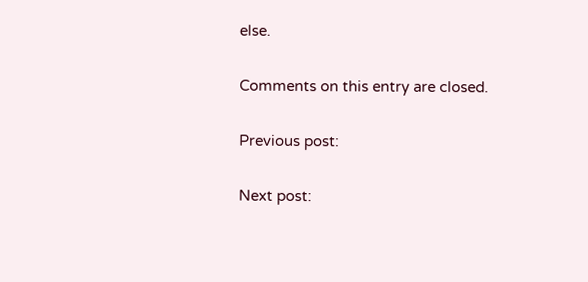else.

Comments on this entry are closed.

Previous post:

Next post: